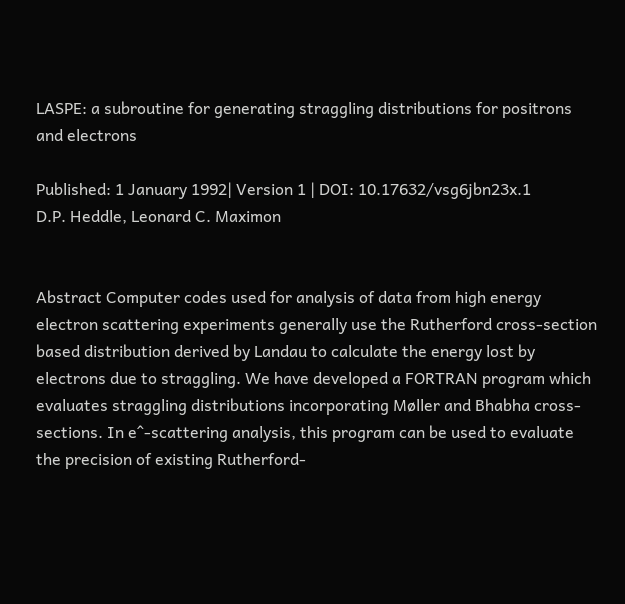LASPE: a subroutine for generating straggling distributions for positrons and electrons

Published: 1 January 1992| Version 1 | DOI: 10.17632/vsg6jbn23x.1
D.P. Heddle, Leonard C. Maximon


Abstract Computer codes used for analysis of data from high energy electron scattering experiments generally use the Rutherford cross-section based distribution derived by Landau to calculate the energy lost by electrons due to straggling. We have developed a FORTRAN program which evaluates straggling distributions incorporating Møller and Bhabha cross-sections. In e^-scattering analysis, this program can be used to evaluate the precision of existing Rutherford-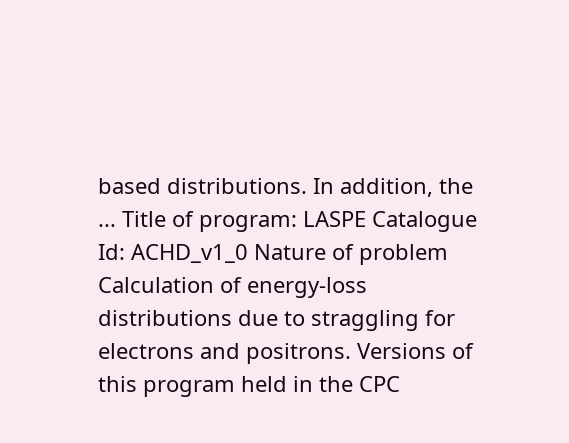based distributions. In addition, the ... Title of program: LASPE Catalogue Id: ACHD_v1_0 Nature of problem Calculation of energy-loss distributions due to straggling for electrons and positrons. Versions of this program held in the CPC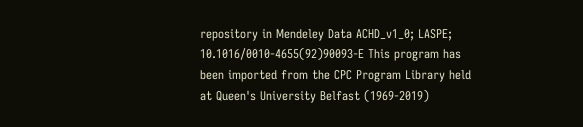repository in Mendeley Data ACHD_v1_0; LASPE; 10.1016/0010-4655(92)90093-E This program has been imported from the CPC Program Library held at Queen's University Belfast (1969-2019)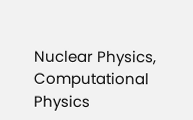Nuclear Physics, Computational Physics